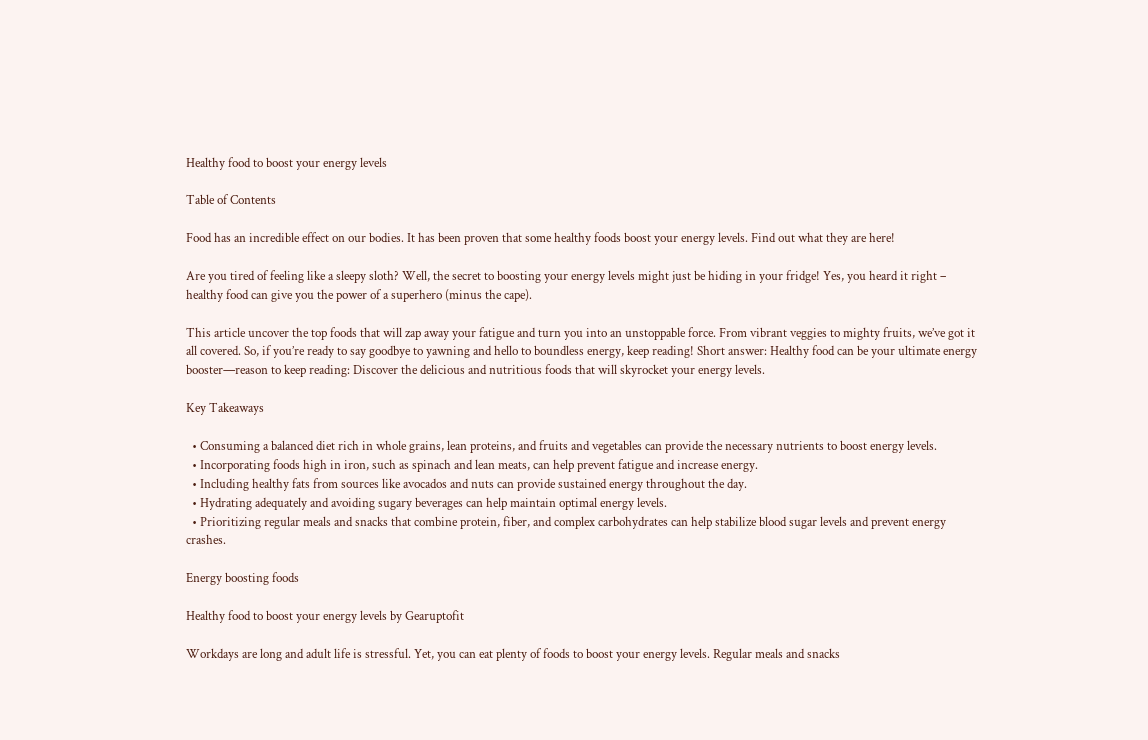Healthy food to boost your energy levels

Table of Contents

Food has an incredible effect on our bodies. It has been proven that some healthy foods boost your energy levels. Find out what they are here!

Are you tired of feeling like a sleepy sloth? Well, the secret to boosting your energy levels might just be hiding in your fridge! Yes, you heard it right – healthy food can give you the power of a superhero (minus the cape).

This article uncover the top foods that will zap away your fatigue and turn you into an unstoppable force. From vibrant veggies to mighty fruits, we’ve got it all covered. So, if you’re ready to say goodbye to yawning and hello to boundless energy, keep reading! Short answer: Healthy food can be your ultimate energy booster—reason to keep reading: Discover the delicious and nutritious foods that will skyrocket your energy levels.

Key Takeaways

  • Consuming a balanced diet rich in whole grains, lean proteins, and fruits and vegetables can provide the necessary nutrients to boost energy levels.
  • Incorporating foods high in iron, such as spinach and lean meats, can help prevent fatigue and increase energy.
  • Including healthy fats from sources like avocados and nuts can provide sustained energy throughout the day.
  • Hydrating adequately and avoiding sugary beverages can help maintain optimal energy levels.
  • Prioritizing regular meals and snacks that combine protein, fiber, and complex carbohydrates can help stabilize blood sugar levels and prevent energy crashes.

Energy boosting foods

Healthy food to boost your energy levels by Gearuptofit

Workdays are long and adult life is stressful. Yet, you can eat plenty of foods to boost your energy levels. Regular meals and snacks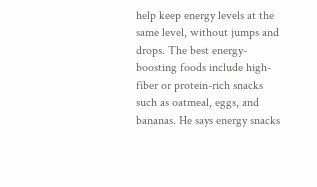help keep energy levels at the same level, without jumps and drops. The best energy-boosting foods include high-fiber or protein-rich snacks such as oatmeal, eggs, and bananas. He says energy snacks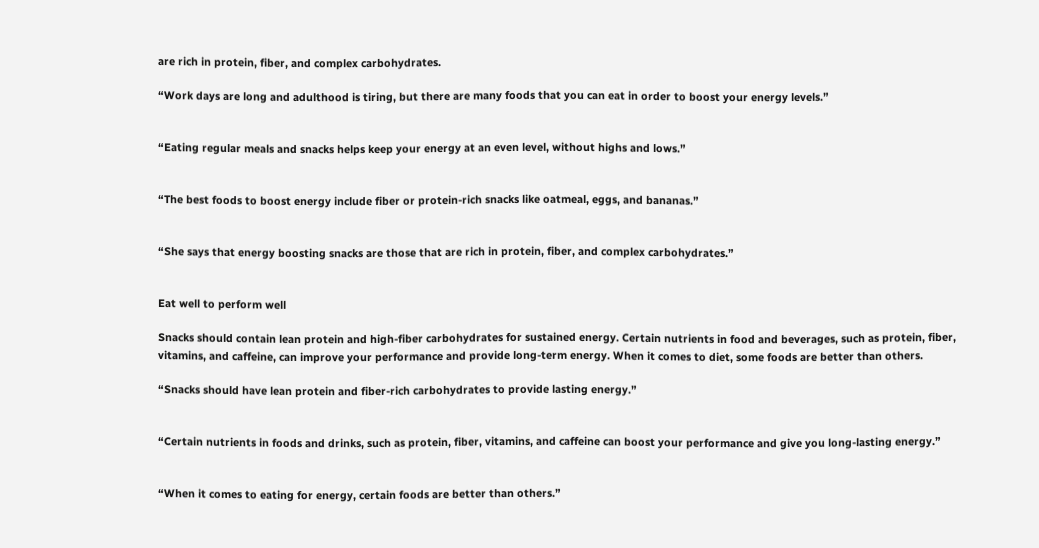are rich in protein, fiber, and complex carbohydrates.

“Work days are long and adulthood is tiring, but there are many foods that you can eat in order to boost your energy levels.”


“Eating regular meals and snacks helps keep your energy at an even level, without highs and lows.”


“The best foods to boost energy include fiber or protein-rich snacks like oatmeal, eggs, and bananas.”


“She says that energy boosting snacks are those that are rich in protein, fiber, and complex carbohydrates.”


Eat well to perform well

Snacks should contain lean protein and high-fiber carbohydrates for sustained energy. Certain nutrients in food and beverages, such as protein, fiber, vitamins, and caffeine, can improve your performance and provide long-term energy. When it comes to diet, some foods are better than others.

“Snacks should have lean protein and fiber-rich carbohydrates to provide lasting energy.”


“Certain nutrients in foods and drinks, such as protein, fiber, vitamins, and caffeine can boost your performance and give you long-lasting energy.”


“When it comes to eating for energy, certain foods are better than others.”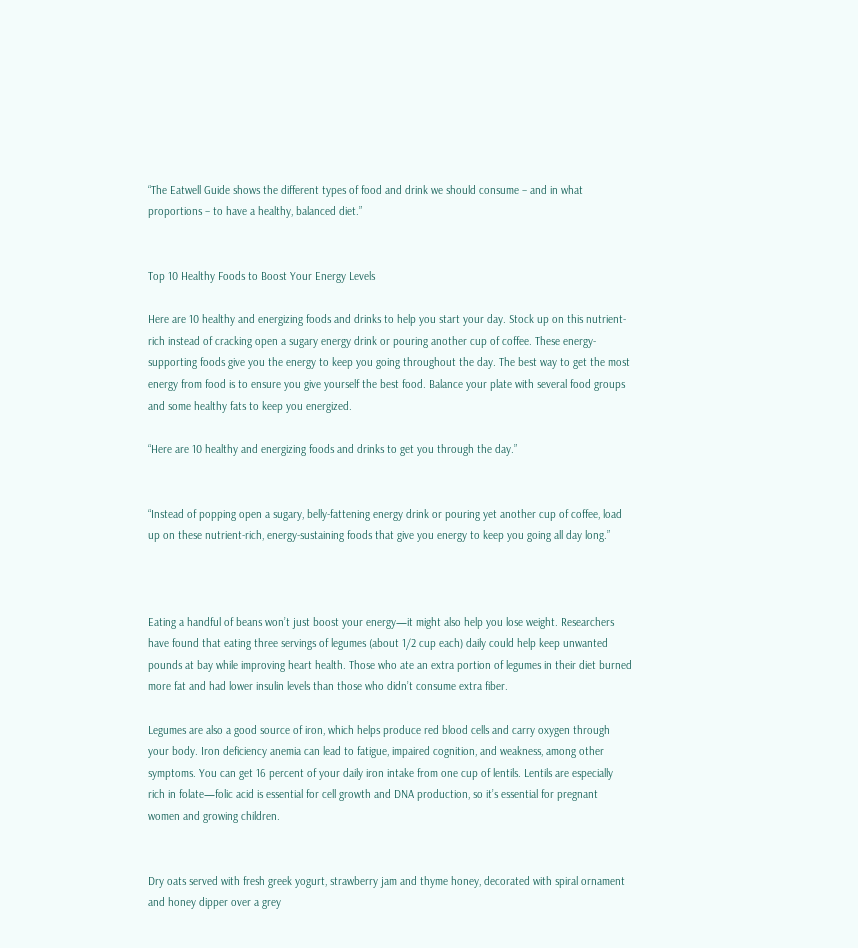“The Eatwell Guide shows the different types of food and drink we should consume – and in what proportions – to have a healthy, balanced diet.”


Top 10 Healthy Foods to Boost Your Energy Levels

Here are 10 healthy and energizing foods and drinks to help you start your day. Stock up on this nutrient-rich instead of cracking open a sugary energy drink or pouring another cup of coffee. These energy-supporting foods give you the energy to keep you going throughout the day. The best way to get the most energy from food is to ensure you give yourself the best food. Balance your plate with several food groups and some healthy fats to keep you energized.

“Here are 10 healthy and energizing foods and drinks to get you through the day.”


“Instead of popping open a sugary, belly-fattening energy drink or pouring yet another cup of coffee, load up on these nutrient-rich, energy-sustaining foods that give you energy to keep you going all day long.”



Eating a handful of beans won’t just boost your energy—it might also help you lose weight. Researchers have found that eating three servings of legumes (about 1/2 cup each) daily could help keep unwanted pounds at bay while improving heart health. Those who ate an extra portion of legumes in their diet burned more fat and had lower insulin levels than those who didn’t consume extra fiber.

Legumes are also a good source of iron, which helps produce red blood cells and carry oxygen through your body. Iron deficiency anemia can lead to fatigue, impaired cognition, and weakness, among other symptoms. You can get 16 percent of your daily iron intake from one cup of lentils. Lentils are especially rich in folate—folic acid is essential for cell growth and DNA production, so it’s essential for pregnant women and growing children.


Dry oats served with fresh greek yogurt, strawberry jam and thyme honey, decorated with spiral ornament and honey dipper over a grey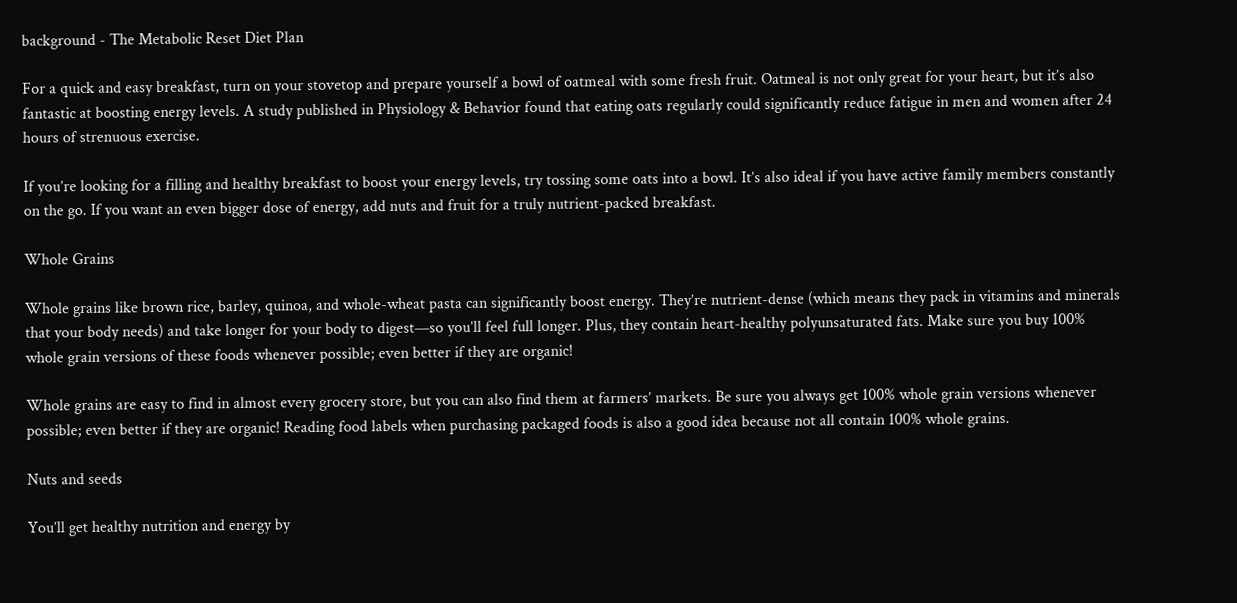background - The Metabolic Reset Diet Plan

For a quick and easy breakfast, turn on your stovetop and prepare yourself a bowl of oatmeal with some fresh fruit. Oatmeal is not only great for your heart, but it’s also fantastic at boosting energy levels. A study published in Physiology & Behavior found that eating oats regularly could significantly reduce fatigue in men and women after 24 hours of strenuous exercise.

If you’re looking for a filling and healthy breakfast to boost your energy levels, try tossing some oats into a bowl. It’s also ideal if you have active family members constantly on the go. If you want an even bigger dose of energy, add nuts and fruit for a truly nutrient-packed breakfast.

Whole Grains

Whole grains like brown rice, barley, quinoa, and whole-wheat pasta can significantly boost energy. They’re nutrient-dense (which means they pack in vitamins and minerals that your body needs) and take longer for your body to digest—so you’ll feel full longer. Plus, they contain heart-healthy polyunsaturated fats. Make sure you buy 100% whole grain versions of these foods whenever possible; even better if they are organic!

Whole grains are easy to find in almost every grocery store, but you can also find them at farmers’ markets. Be sure you always get 100% whole grain versions whenever possible; even better if they are organic! Reading food labels when purchasing packaged foods is also a good idea because not all contain 100% whole grains.

Nuts and seeds

You’ll get healthy nutrition and energy by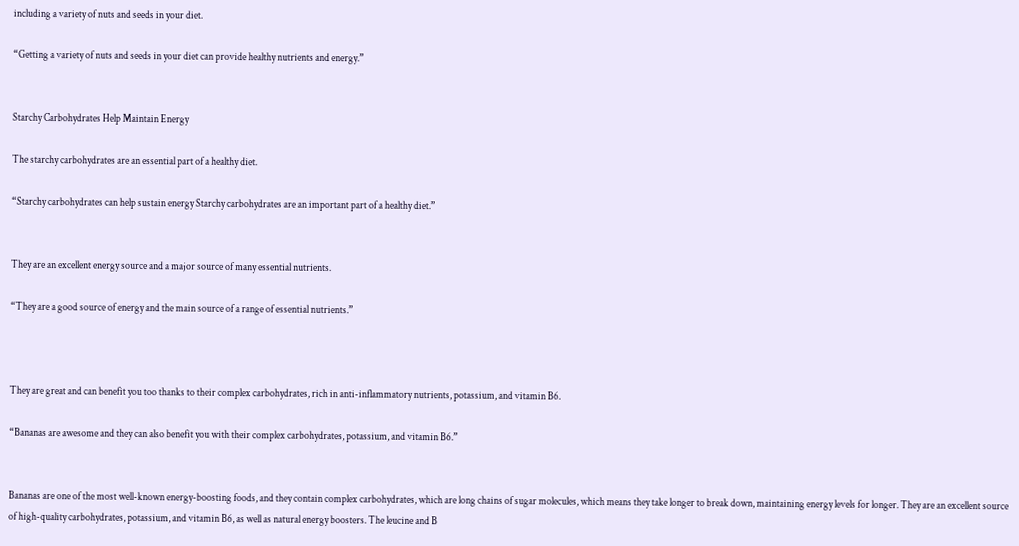including a variety of nuts and seeds in your diet.

“Getting a variety of nuts and seeds in your diet can provide healthy nutrients and energy.”


Starchy Carbohydrates Help Maintain Energy

The starchy carbohydrates are an essential part of a healthy diet.

“Starchy carbohydrates can help sustain energy Starchy carbohydrates are an important part of a healthy diet.”


They are an excellent energy source and a major source of many essential nutrients.

“They are a good source of energy and the main source of a range of essential nutrients.”



They are great and can benefit you too thanks to their complex carbohydrates, rich in anti-inflammatory nutrients, potassium, and vitamin B6.

“Bananas are awesome and they can also benefit you with their complex carbohydrates, potassium, and vitamin B6.”


Bananas are one of the most well-known energy-boosting foods, and they contain complex carbohydrates, which are long chains of sugar molecules, which means they take longer to break down, maintaining energy levels for longer. They are an excellent source of high-quality carbohydrates, potassium, and vitamin B6, as well as natural energy boosters. The leucine and B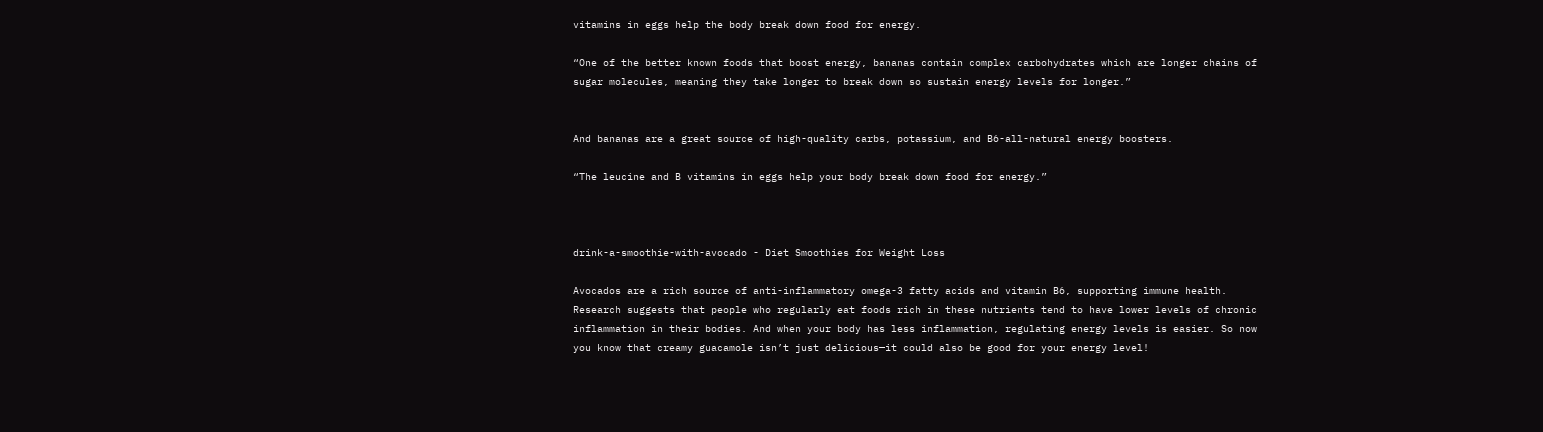vitamins in eggs help the body break down food for energy.

“One of the better known foods that boost energy, bananas contain complex carbohydrates which are longer chains of sugar molecules, meaning they take longer to break down so sustain energy levels for longer.”


And bananas are a great source of high-quality carbs, potassium, and B6-all-natural energy boosters.

“The leucine and B vitamins in eggs help your body break down food for energy.”



drink-a-smoothie-with-avocado - Diet Smoothies for Weight Loss

Avocados are a rich source of anti-inflammatory omega-3 fatty acids and vitamin B6, supporting immune health. Research suggests that people who regularly eat foods rich in these nutrients tend to have lower levels of chronic inflammation in their bodies. And when your body has less inflammation, regulating energy levels is easier. So now you know that creamy guacamole isn’t just delicious—it could also be good for your energy level!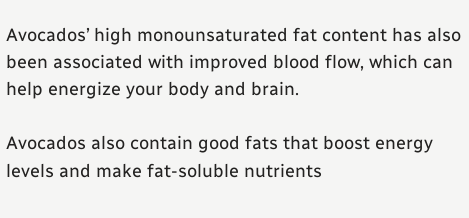Avocados’ high monounsaturated fat content has also been associated with improved blood flow, which can help energize your body and brain.

Avocados also contain good fats that boost energy levels and make fat-soluble nutrients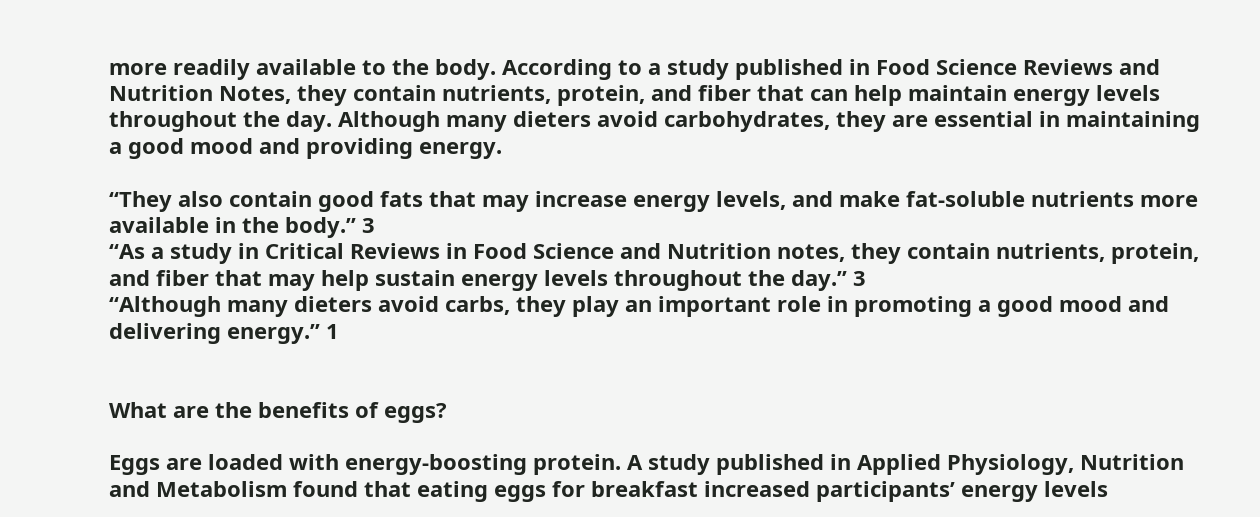more readily available to the body. According to a study published in Food Science Reviews and Nutrition Notes, they contain nutrients, protein, and fiber that can help maintain energy levels throughout the day. Although many dieters avoid carbohydrates, they are essential in maintaining a good mood and providing energy.

“They also contain good fats that may increase energy levels, and make fat-soluble nutrients more available in the body.” 3
“As a study in Critical Reviews in Food Science and Nutrition notes, they contain nutrients, protein, and fiber that may help sustain energy levels throughout the day.” 3
“Although many dieters avoid carbs, they play an important role in promoting a good mood and delivering energy.” 1


What are the benefits of eggs?

Eggs are loaded with energy-boosting protein. A study published in Applied Physiology, Nutrition and Metabolism found that eating eggs for breakfast increased participants’ energy levels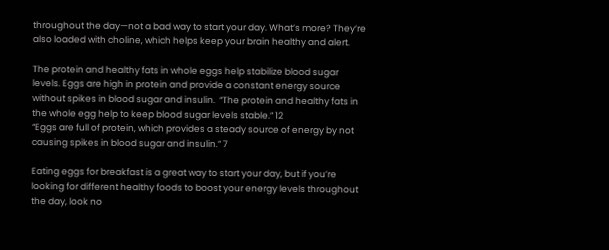throughout the day—not a bad way to start your day. What’s more? They’re also loaded with choline, which helps keep your brain healthy and alert.

The protein and healthy fats in whole eggs help stabilize blood sugar levels. Eggs are high in protein and provide a constant energy source without spikes in blood sugar and insulin.  “The protein and healthy fats in the whole egg help to keep blood sugar levels stable.” 12
“Eggs are full of protein, which provides a steady source of energy by not causing spikes in blood sugar and insulin.” 7

Eating eggs for breakfast is a great way to start your day, but if you’re looking for different healthy foods to boost your energy levels throughout the day, look no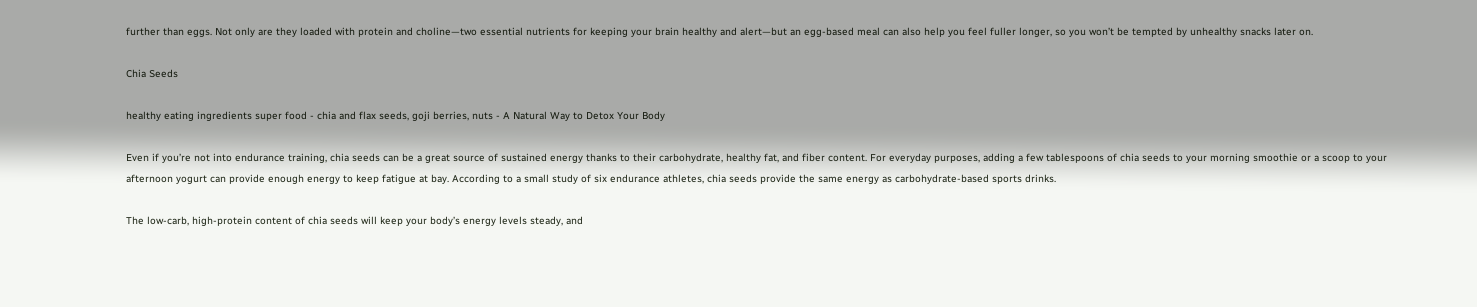further than eggs. Not only are they loaded with protein and choline—two essential nutrients for keeping your brain healthy and alert—but an egg-based meal can also help you feel fuller longer, so you won’t be tempted by unhealthy snacks later on.

Chia Seeds

healthy eating ingredients super food - chia and flax seeds, goji berries, nuts - A Natural Way to Detox Your Body

Even if you’re not into endurance training, chia seeds can be a great source of sustained energy thanks to their carbohydrate, healthy fat, and fiber content. For everyday purposes, adding a few tablespoons of chia seeds to your morning smoothie or a scoop to your afternoon yogurt can provide enough energy to keep fatigue at bay. According to a small study of six endurance athletes, chia seeds provide the same energy as carbohydrate-based sports drinks.

The low-carb, high-protein content of chia seeds will keep your body’s energy levels steady, and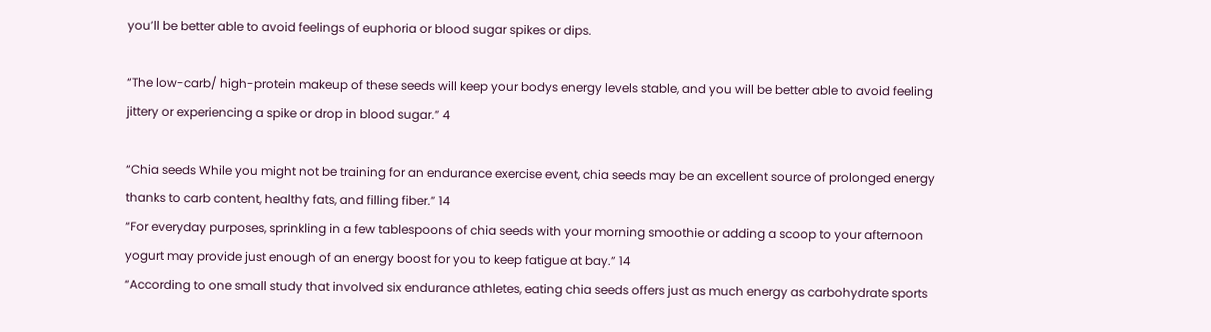you’ll be better able to avoid feelings of euphoria or blood sugar spikes or dips.

“The low-carb/ high-protein makeup of these seeds will keep your bodys energy levels stable, and you will be better able to avoid feeling jittery or experiencing a spike or drop in blood sugar.” 4

“Chia seeds While you might not be training for an endurance exercise event, chia seeds may be an excellent source of prolonged energy thanks to carb content, healthy fats, and filling fiber.” 14
“For everyday purposes, sprinkling in a few tablespoons of chia seeds with your morning smoothie or adding a scoop to your afternoon yogurt may provide just enough of an energy boost for you to keep fatigue at bay.” 14
“According to one small study that involved six endurance athletes, eating chia seeds offers just as much energy as carbohydrate sports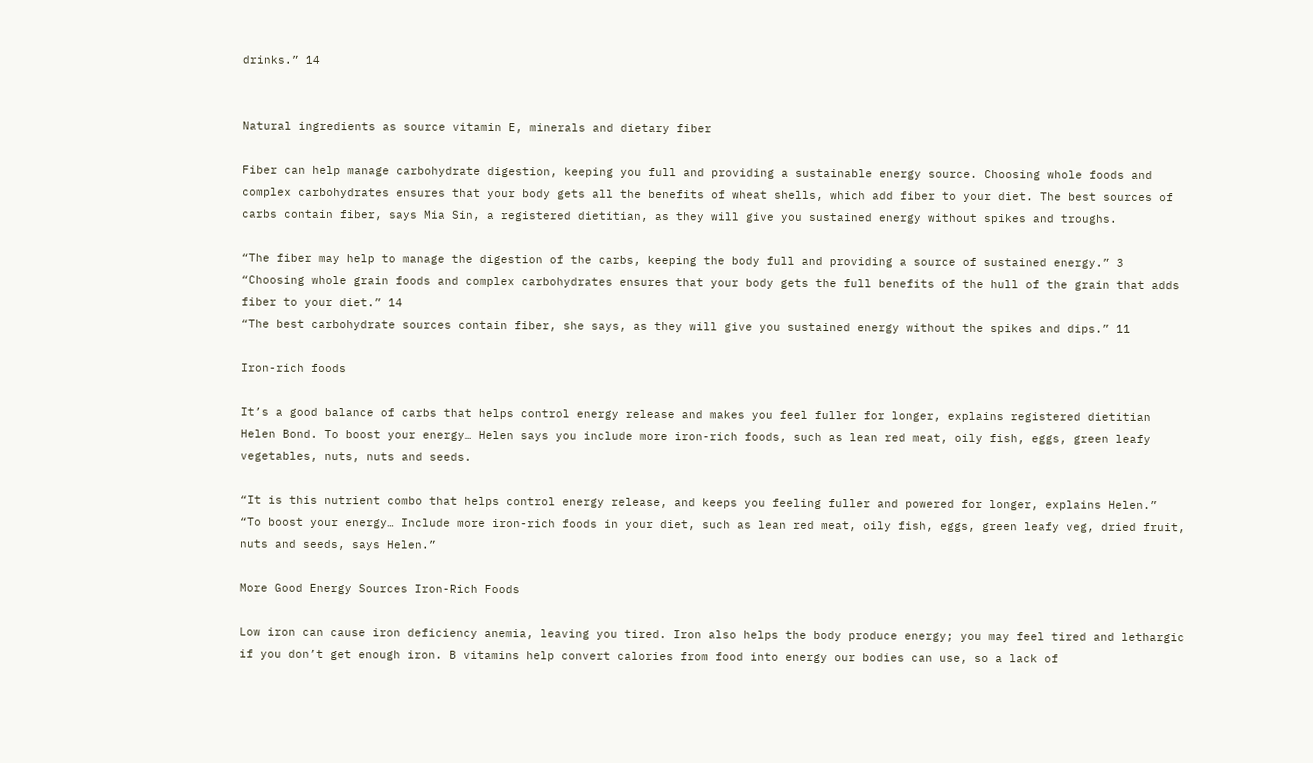drinks.” 14


Natural ingredients as source vitamin E, minerals and dietary fiber

Fiber can help manage carbohydrate digestion, keeping you full and providing a sustainable energy source. Choosing whole foods and complex carbohydrates ensures that your body gets all the benefits of wheat shells, which add fiber to your diet. The best sources of carbs contain fiber, says Mia Sin, a registered dietitian, as they will give you sustained energy without spikes and troughs.

“The fiber may help to manage the digestion of the carbs, keeping the body full and providing a source of sustained energy.” 3
“Choosing whole grain foods and complex carbohydrates ensures that your body gets the full benefits of the hull of the grain that adds fiber to your diet.” 14
“The best carbohydrate sources contain fiber, she says, as they will give you sustained energy without the spikes and dips.” 11

Iron-rich foods

It’s a good balance of carbs that helps control energy release and makes you feel fuller for longer, explains registered dietitian Helen Bond. To boost your energy… Helen says you include more iron-rich foods, such as lean red meat, oily fish, eggs, green leafy vegetables, nuts, nuts and seeds.

“It is this nutrient combo that helps control energy release, and keeps you feeling fuller and powered for longer, explains Helen.”
“To boost your energy… Include more iron-rich foods in your diet, such as lean red meat, oily fish, eggs, green leafy veg, dried fruit, nuts and seeds, says Helen.”

More Good Energy Sources Iron-Rich Foods

Low iron can cause iron deficiency anemia, leaving you tired. Iron also helps the body produce energy; you may feel tired and lethargic if you don’t get enough iron. B vitamins help convert calories from food into energy our bodies can use, so a lack of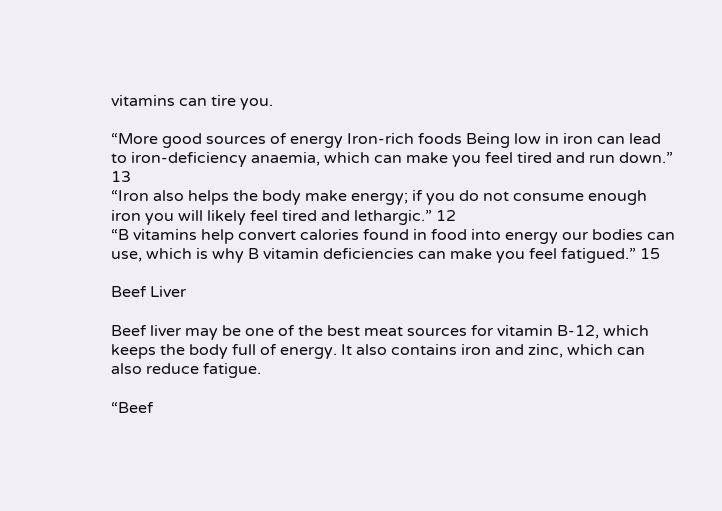vitamins can tire you.

“More good sources of energy Iron-rich foods Being low in iron can lead to iron-deficiency anaemia, which can make you feel tired and run down.” 13
“Iron also helps the body make energy; if you do not consume enough iron you will likely feel tired and lethargic.” 12
“B vitamins help convert calories found in food into energy our bodies can use, which is why B vitamin deficiencies can make you feel fatigued.” 15

Beef Liver

Beef liver may be one of the best meat sources for vitamin B-12, which keeps the body full of energy. It also contains iron and zinc, which can also reduce fatigue.

“Beef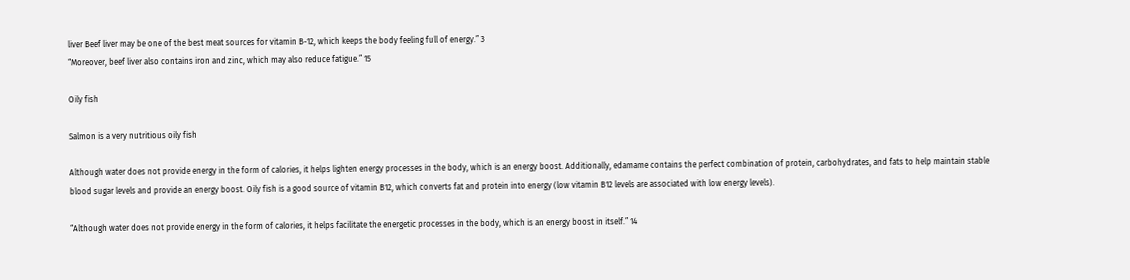liver Beef liver may be one of the best meat sources for vitamin B-12, which keeps the body feeling full of energy.” 3
“Moreover, beef liver also contains iron and zinc, which may also reduce fatigue.” 15

Oily fish

Salmon is a very nutritious oily fish

Although water does not provide energy in the form of calories, it helps lighten energy processes in the body, which is an energy boost. Additionally, edamame contains the perfect combination of protein, carbohydrates, and fats to help maintain stable blood sugar levels and provide an energy boost. Oily fish is a good source of vitamin B12, which converts fat and protein into energy (low vitamin B12 levels are associated with low energy levels).

“Although water does not provide energy in the form of calories, it helps facilitate the energetic processes in the body, which is an energy boost in itself.” 14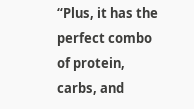“Plus, it has the perfect combo of protein, carbs, and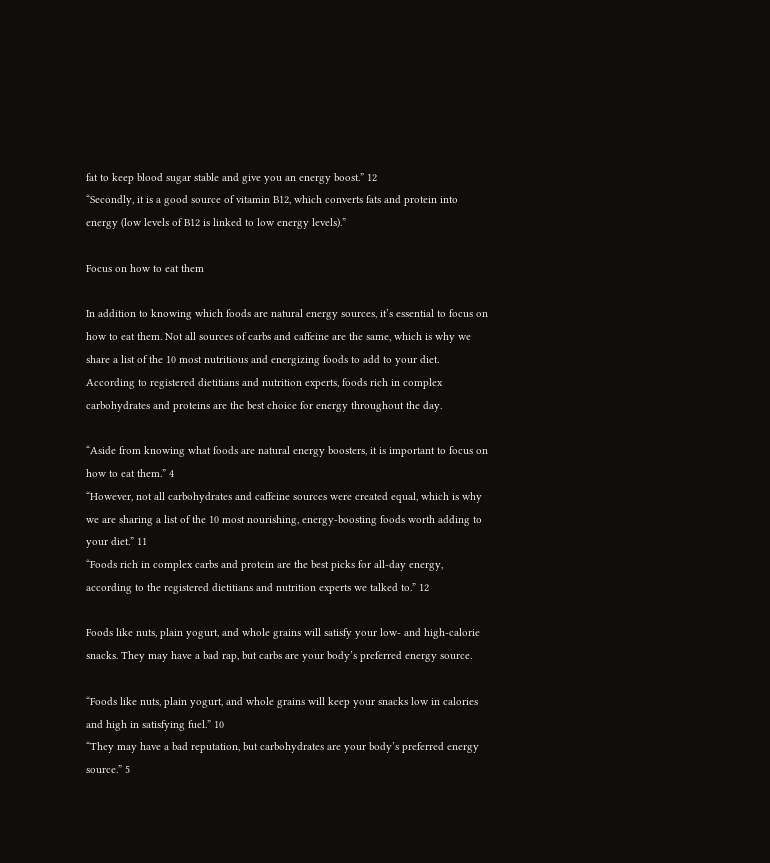fat to keep blood sugar stable and give you an energy boost.” 12
“Secondly, it is a good source of vitamin B12, which converts fats and protein into energy (low levels of B12 is linked to low energy levels).”

Focus on how to eat them

In addition to knowing which foods are natural energy sources, it’s essential to focus on how to eat them. Not all sources of carbs and caffeine are the same, which is why we share a list of the 10 most nutritious and energizing foods to add to your diet. According to registered dietitians and nutrition experts, foods rich in complex carbohydrates and proteins are the best choice for energy throughout the day.

“Aside from knowing what foods are natural energy boosters, it is important to focus on how to eat them.” 4
“However, not all carbohydrates and caffeine sources were created equal, which is why we are sharing a list of the 10 most nourishing, energy-boosting foods worth adding to your diet.” 11
“Foods rich in complex carbs and protein are the best picks for all-day energy, according to the registered dietitians and nutrition experts we talked to.” 12

Foods like nuts, plain yogurt, and whole grains will satisfy your low- and high-calorie snacks. They may have a bad rap, but carbs are your body’s preferred energy source.

“Foods like nuts, plain yogurt, and whole grains will keep your snacks low in calories and high in satisfying fuel.” 10
“They may have a bad reputation, but carbohydrates are your body’s preferred energy source.” 5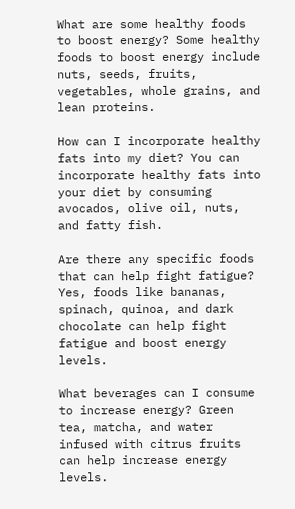What are some healthy foods to boost energy? Some healthy foods to boost energy include nuts, seeds, fruits, vegetables, whole grains, and lean proteins.

How can I incorporate healthy fats into my diet? You can incorporate healthy fats into your diet by consuming avocados, olive oil, nuts, and fatty fish.

Are there any specific foods that can help fight fatigue? Yes, foods like bananas, spinach, quinoa, and dark chocolate can help fight fatigue and boost energy levels.

What beverages can I consume to increase energy? Green tea, matcha, and water infused with citrus fruits can help increase energy levels.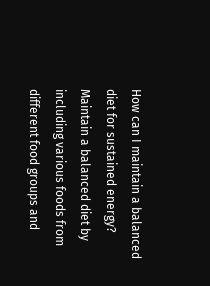How can I maintain a balanced diet for sustained energy? Maintain a balanced diet by including various foods from different food groups and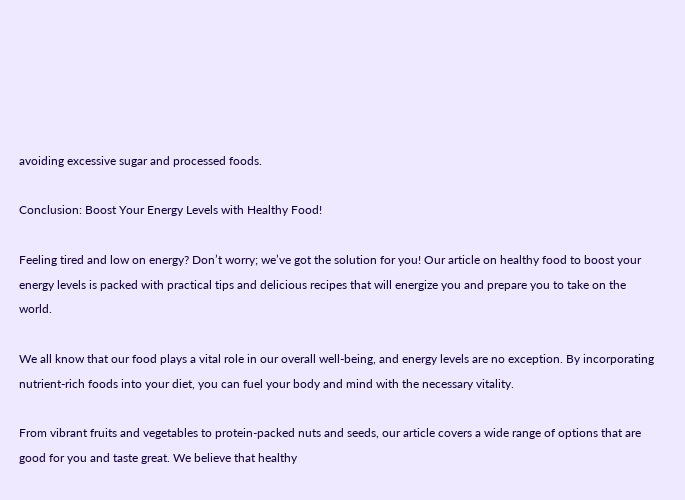avoiding excessive sugar and processed foods.

Conclusion: Boost Your Energy Levels with Healthy Food!

Feeling tired and low on energy? Don’t worry; we’ve got the solution for you! Our article on healthy food to boost your energy levels is packed with practical tips and delicious recipes that will energize you and prepare you to take on the world.

We all know that our food plays a vital role in our overall well-being, and energy levels are no exception. By incorporating nutrient-rich foods into your diet, you can fuel your body and mind with the necessary vitality.

From vibrant fruits and vegetables to protein-packed nuts and seeds, our article covers a wide range of options that are good for you and taste great. We believe that healthy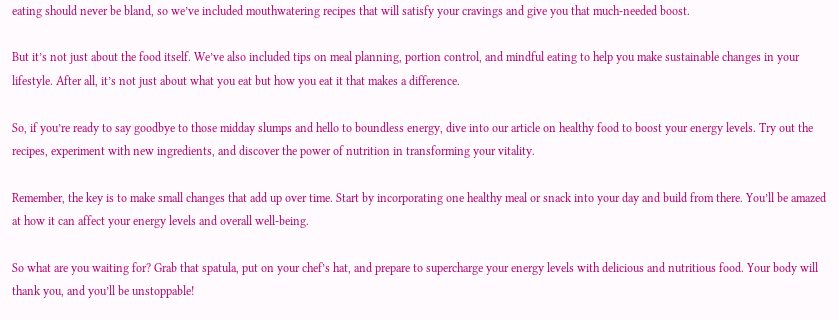eating should never be bland, so we’ve included mouthwatering recipes that will satisfy your cravings and give you that much-needed boost.

But it’s not just about the food itself. We’ve also included tips on meal planning, portion control, and mindful eating to help you make sustainable changes in your lifestyle. After all, it’s not just about what you eat but how you eat it that makes a difference.

So, if you’re ready to say goodbye to those midday slumps and hello to boundless energy, dive into our article on healthy food to boost your energy levels. Try out the recipes, experiment with new ingredients, and discover the power of nutrition in transforming your vitality.

Remember, the key is to make small changes that add up over time. Start by incorporating one healthy meal or snack into your day and build from there. You’ll be amazed at how it can affect your energy levels and overall well-being.

So what are you waiting for? Grab that spatula, put on your chef’s hat, and prepare to supercharge your energy levels with delicious and nutritious food. Your body will thank you, and you’ll be unstoppable!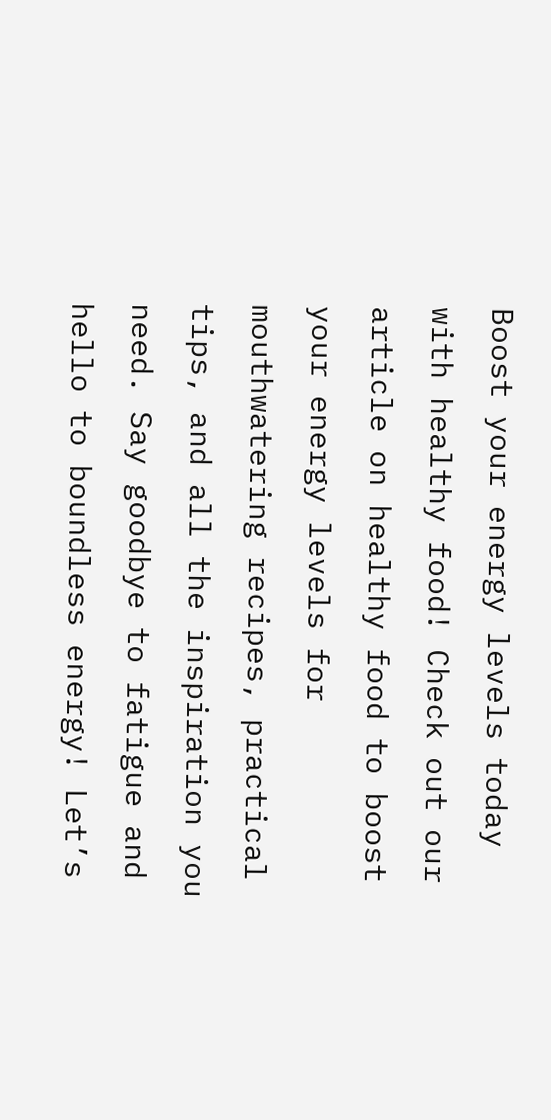Boost your energy levels today with healthy food! Check out our article on healthy food to boost your energy levels for mouthwatering recipes, practical tips, and all the inspiration you need. Say goodbye to fatigue and hello to boundless energy! Let’s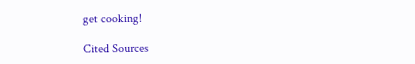get cooking!

Cited Sources